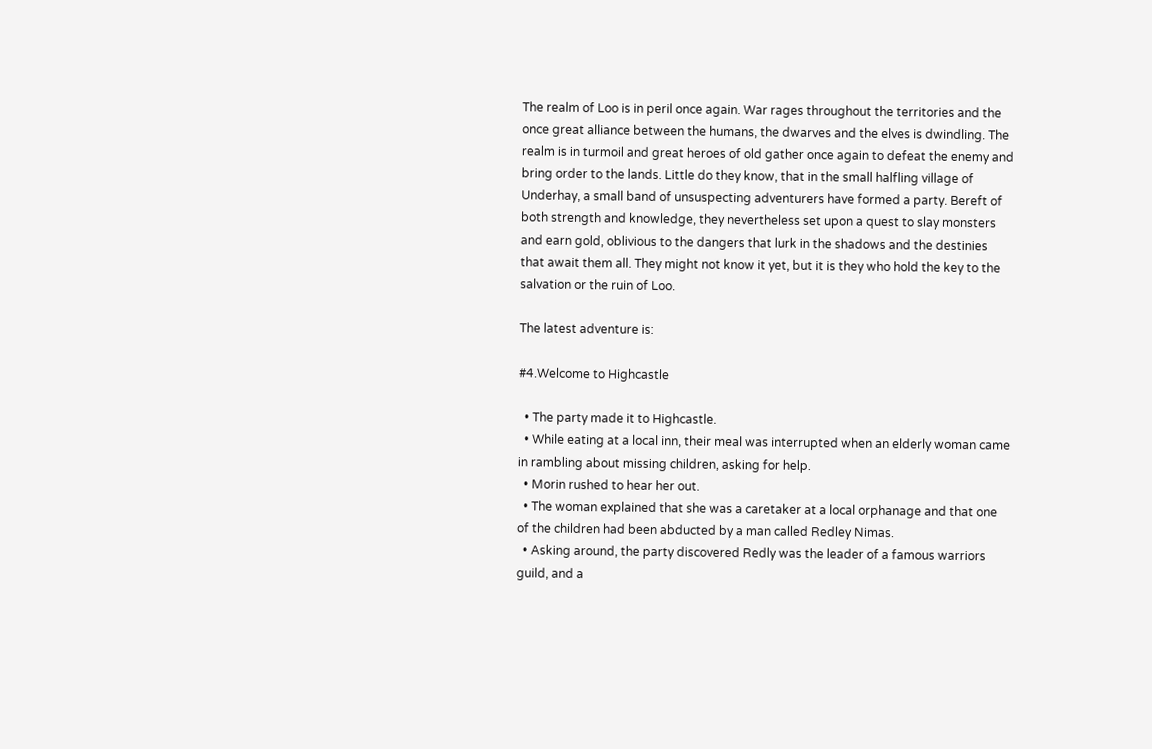The realm of Loo is in peril once again. War rages throughout the territories and the once great alliance between the humans, the dwarves and the elves is dwindling. The realm is in turmoil and great heroes of old gather once again to defeat the enemy and bring order to the lands. Little do they know, that in the small halfling village of Underhay, a small band of unsuspecting adventurers have formed a party. Bereft of both strength and knowledge, they nevertheless set upon a quest to slay monsters and earn gold, oblivious to the dangers that lurk in the shadows and the destinies that await them all. They might not know it yet, but it is they who hold the key to the salvation or the ruin of Loo.

The latest adventure is:

#4.Welcome to Highcastle

  • The party made it to Highcastle.
  • While eating at a local inn, their meal was interrupted when an elderly woman came in rambling about missing children, asking for help.
  • Morin rushed to hear her out.
  • The woman explained that she was a caretaker at a local orphanage and that one of the children had been abducted by a man called Redley Nimas.
  • Asking around, the party discovered Redly was the leader of a famous warriors guild, and a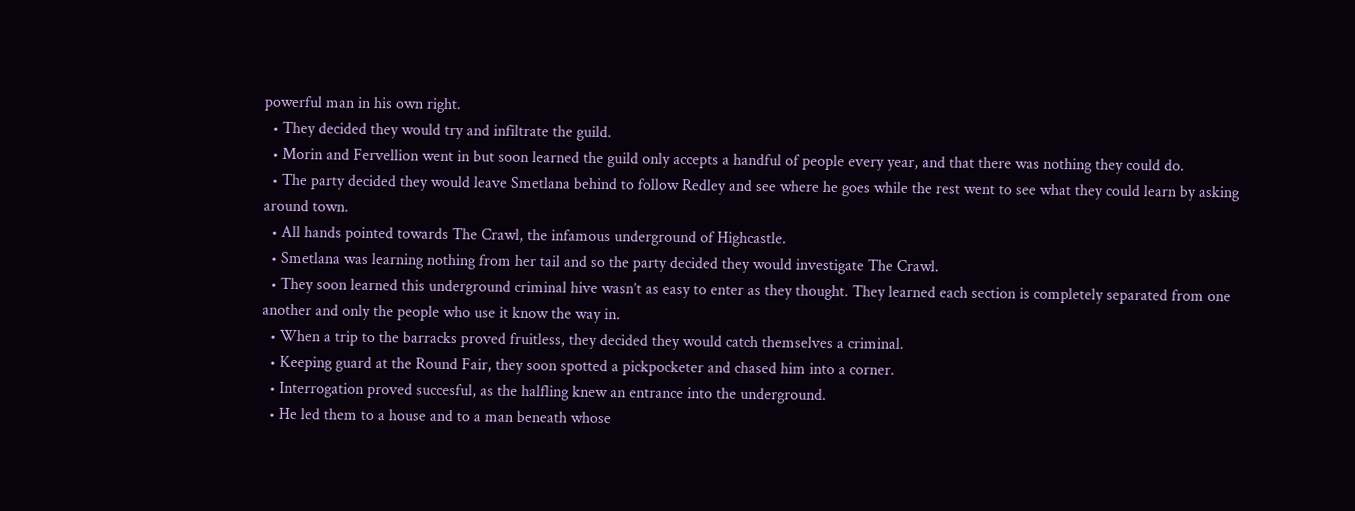powerful man in his own right.
  • They decided they would try and infiltrate the guild.
  • Morin and Fervellion went in but soon learned the guild only accepts a handful of people every year, and that there was nothing they could do.
  • The party decided they would leave Smetlana behind to follow Redley and see where he goes while the rest went to see what they could learn by asking around town.
  • All hands pointed towards The Crawl, the infamous underground of Highcastle.
  • Smetlana was learning nothing from her tail and so the party decided they would investigate The Crawl.
  • They soon learned this underground criminal hive wasn’t as easy to enter as they thought. They learned each section is completely separated from one another and only the people who use it know the way in.
  • When a trip to the barracks proved fruitless, they decided they would catch themselves a criminal.
  • Keeping guard at the Round Fair, they soon spotted a pickpocketer and chased him into a corner.
  • Interrogation proved succesful, as the halfling knew an entrance into the underground.
  • He led them to a house and to a man beneath whose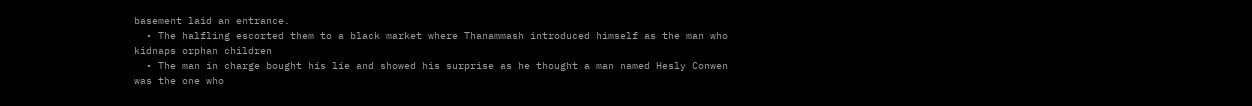basement laid an entrance.
  • The halfling escorted them to a black market where Thanammash introduced himself as the man who kidnaps orphan children
  • The man in charge bought his lie and showed his surprise as he thought a man named Hesly Conwen was the one who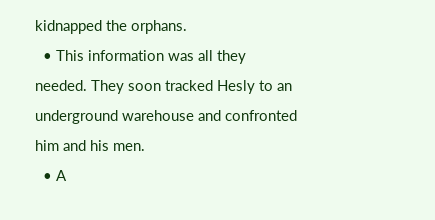kidnapped the orphans.
  • This information was all they needed. They soon tracked Hesly to an underground warehouse and confronted him and his men.
  • A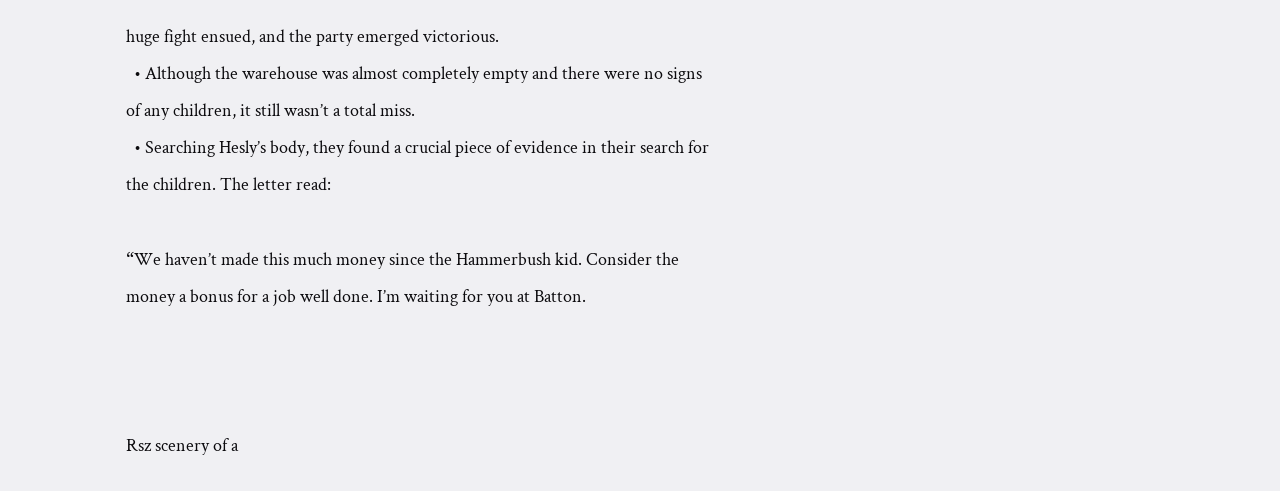huge fight ensued, and the party emerged victorious.
  • Although the warehouse was almost completely empty and there were no signs of any children, it still wasn’t a total miss.
  • Searching Hesly’s body, they found a crucial piece of evidence in their search for the children. The letter read:

“We haven’t made this much money since the Hammerbush kid. Consider the money a bonus for a job well done. I’m waiting for you at Batton.



Rsz scenery of a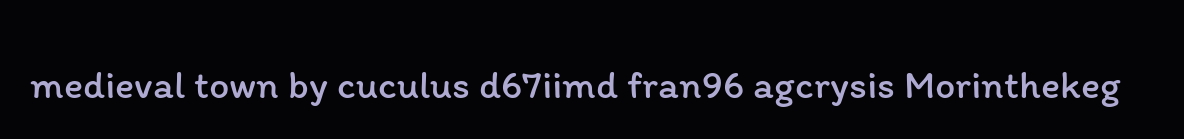medieval town by cuculus d67iimd fran96 agcrysis Morinthekeg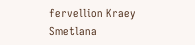fervellion Kraey Smetlana